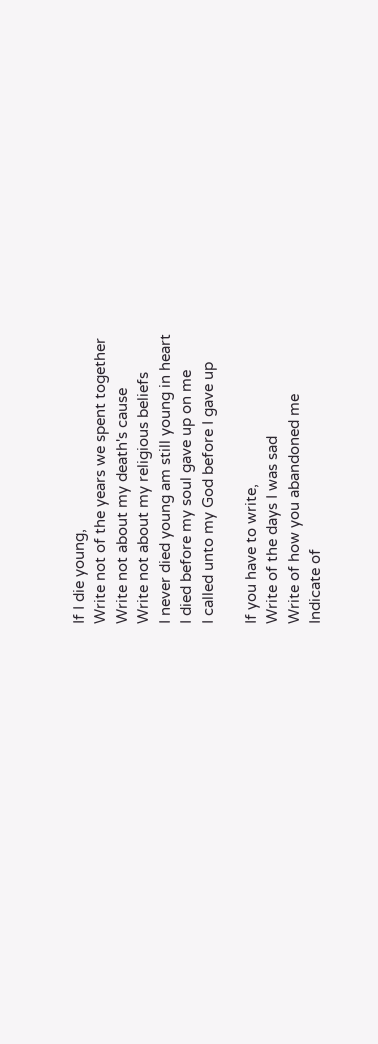If I die young,
Write not of the years we spent together
Write not about my death's cause
Write not about my religious beliefs
I never died young am still young in heart
I died before my soul gave up on me
I called unto my God before I gave up

If you have to write,
Write of the days I was sad
Write of how you abandoned me
Indicate of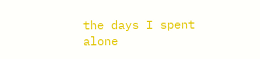the days I spent alone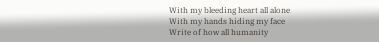With my bleeding heart all alone
With my hands hiding my face
Write of how all humanity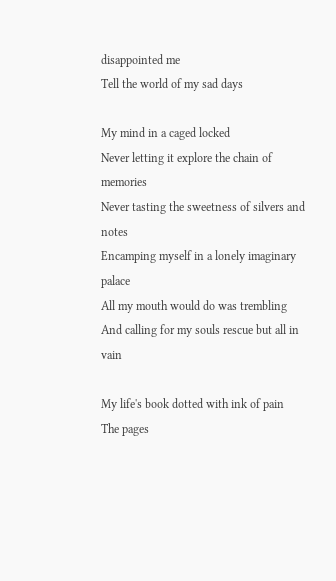disappointed me
Tell the world of my sad days

My mind in a caged locked
Never letting it explore the chain of memories
Never tasting the sweetness of silvers and notes
Encamping myself in a lonely imaginary palace
All my mouth would do was trembling
And calling for my souls rescue but all in vain

My life's book dotted with ink of pain
The pages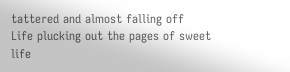tattered and almost falling off
Life plucking out the pages of sweet life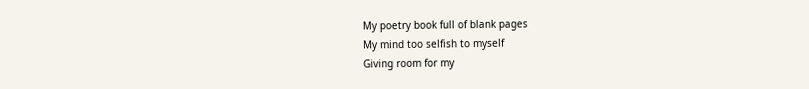My poetry book full of blank pages
My mind too selfish to myself
Giving room for my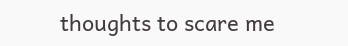thoughts to scare me